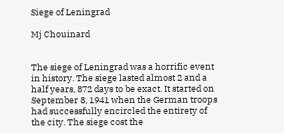Siege of Leningrad

Mj Chouinard


The siege of Leningrad was a horrific event in history. The siege lasted almost 2 and a half years, 872 days to be exact. It started on September 8, 1941 when the German troops had successfully encircled the entirety of the city. The siege cost the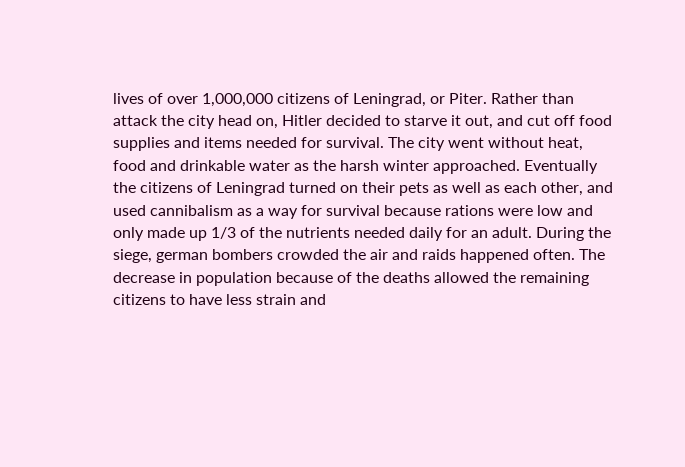lives of over 1,000,000 citizens of Leningrad, or Piter. Rather than attack the city head on, Hitler decided to starve it out, and cut off food supplies and items needed for survival. The city went without heat, food and drinkable water as the harsh winter approached. Eventually the citizens of Leningrad turned on their pets as well as each other, and used cannibalism as a way for survival because rations were low and only made up 1/3 of the nutrients needed daily for an adult. During the siege, german bombers crowded the air and raids happened often. The decrease in population because of the deaths allowed the remaining citizens to have less strain and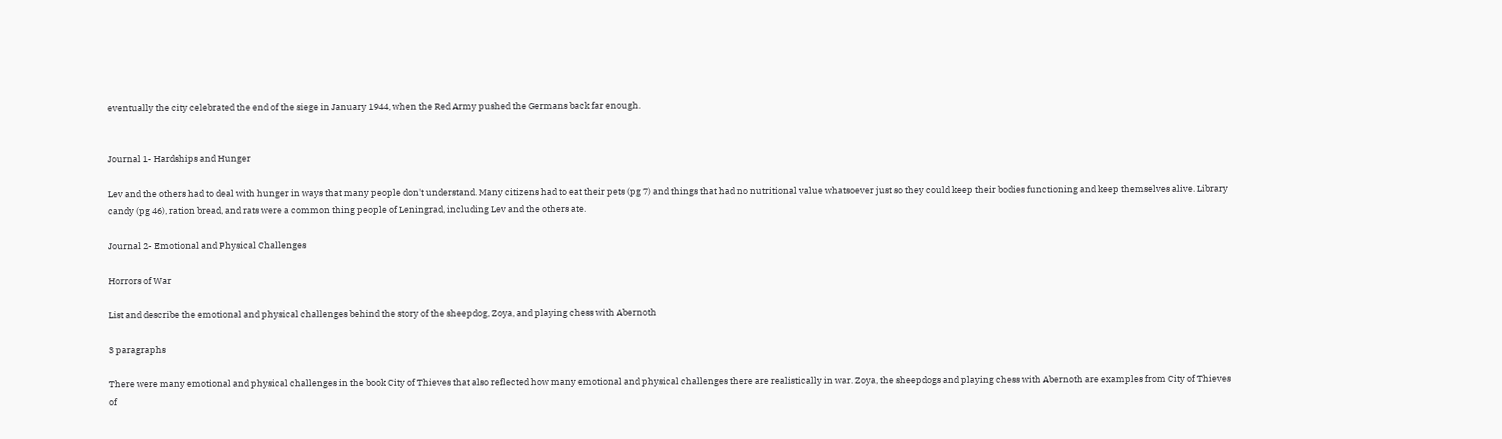eventually the city celebrated the end of the siege in January 1944, when the Red Army pushed the Germans back far enough.


Journal 1- Hardships and Hunger

Lev and the others had to deal with hunger in ways that many people don't understand. Many citizens had to eat their pets (pg 7) and things that had no nutritional value whatsoever just so they could keep their bodies functioning and keep themselves alive. Library candy (pg 46), ration bread, and rats were a common thing people of Leningrad, including Lev and the others ate.

Journal 2- Emotional and Physical Challenges

Horrors of War

List and describe the emotional and physical challenges behind the story of the sheepdog, Zoya, and playing chess with Abernoth

3 paragraphs

There were many emotional and physical challenges in the book City of Thieves that also reflected how many emotional and physical challenges there are realistically in war. Zoya, the sheepdogs and playing chess with Abernoth are examples from City of Thieves of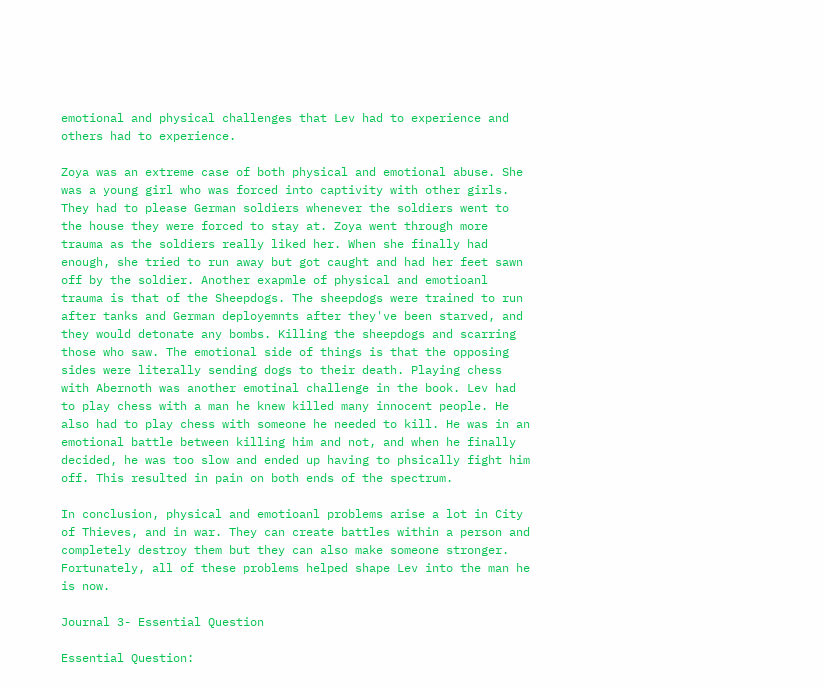emotional and physical challenges that Lev had to experience and others had to experience.

Zoya was an extreme case of both physical and emotional abuse. She was a young girl who was forced into captivity with other girls. They had to please German soldiers whenever the soldiers went to the house they were forced to stay at. Zoya went through more trauma as the soldiers really liked her. When she finally had enough, she tried to run away but got caught and had her feet sawn off by the soldier. Another exapmle of physical and emotioanl trauma is that of the Sheepdogs. The sheepdogs were trained to run after tanks and German deployemnts after they've been starved, and they would detonate any bombs. Killing the sheepdogs and scarring those who saw. The emotional side of things is that the opposing sides were literally sending dogs to their death. Playing chess with Abernoth was another emotinal challenge in the book. Lev had to play chess with a man he knew killed many innocent people. He also had to play chess with someone he needed to kill. He was in an emotional battle between killing him and not, and when he finally decided, he was too slow and ended up having to phsically fight him off. This resulted in pain on both ends of the spectrum.

In conclusion, physical and emotioanl problems arise a lot in City of Thieves, and in war. They can create battles within a person and completely destroy them but they can also make someone stronger. Fortunately, all of these problems helped shape Lev into the man he is now.

Journal 3- Essential Question

Essential Question: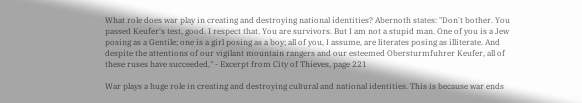What role does war play in creating and destroying national identities? Abernoth states: "Don't bother. You passed Keufer's test, good. I respect that. You are survivors. But I am not a stupid man. One of you is a Jew posing as a Gentile; one is a girl posing as a boy; all of you, I assume, are literates posing as illiterate. And despite the attentions of our vigilant mountain rangers and our esteemed Obersturmfuhrer Keufer, all of these ruses have succeeded," - Excerpt from City of Thieves, page 221

War plays a huge role in creating and destroying cultural and national identities. This is because war ends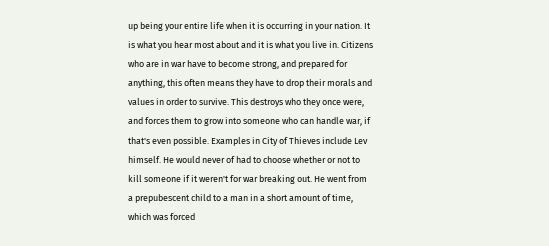up being your entire life when it is occurring in your nation. It is what you hear most about and it is what you live in. Citizens who are in war have to become strong, and prepared for anything, this often means they have to drop their morals and values in order to survive. This destroys who they once were, and forces them to grow into someone who can handle war, if that's even possible. Examples in City of Thieves include Lev himself. He would never of had to choose whether or not to kill someone if it weren't for war breaking out. He went from a prepubescent child to a man in a short amount of time, which was forced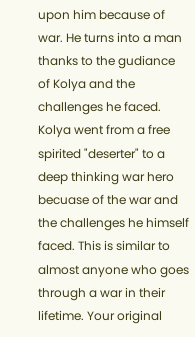upon him because of war. He turns into a man thanks to the gudiance of Kolya and the challenges he faced. Kolya went from a free spirited "deserter" to a deep thinking war hero becuase of the war and the challenges he himself faced. This is similar to almost anyone who goes through a war in their lifetime. Your original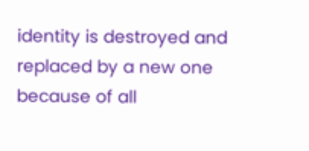identity is destroyed and replaced by a new one because of all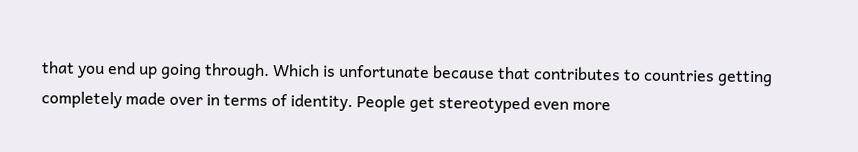that you end up going through. Which is unfortunate because that contributes to countries getting completely made over in terms of identity. People get stereotyped even more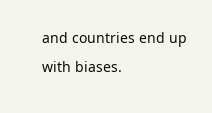and countries end up with biases.